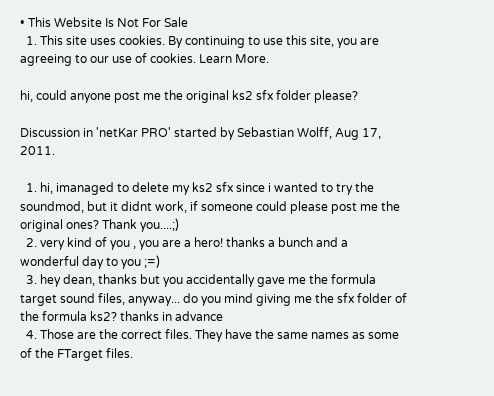• This Website Is Not For Sale
  1. This site uses cookies. By continuing to use this site, you are agreeing to our use of cookies. Learn More.

hi, could anyone post me the original ks2 sfx folder please?

Discussion in 'netKar PRO' started by Sebastian Wolff, Aug 17, 2011.

  1. hi, imanaged to delete my ks2 sfx since i wanted to try the soundmod, but it didnt work, if someone could please post me the original ones? Thank you....;)
  2. very kind of you , you are a hero! thanks a bunch and a wonderful day to you ;=)
  3. hey dean, thanks but you accidentally gave me the formula target sound files, anyway... do you mind giving me the sfx folder of the formula ks2? thanks in advance
  4. Those are the correct files. They have the same names as some of the FTarget files.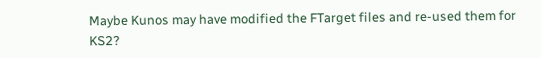Maybe Kunos may have modified the FTarget files and re-used them for KS2?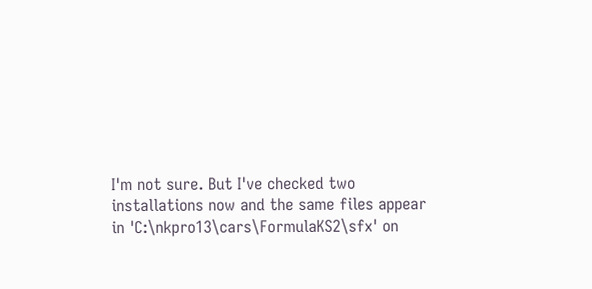I'm not sure. But I've checked two installations now and the same files appear in 'C:\nkpro13\cars\FormulaKS2\sfx' on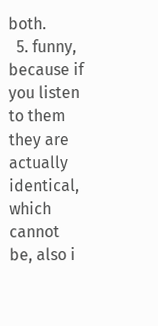both.
  5. funny, because if you listen to them they are actually identical, which cannot be, also i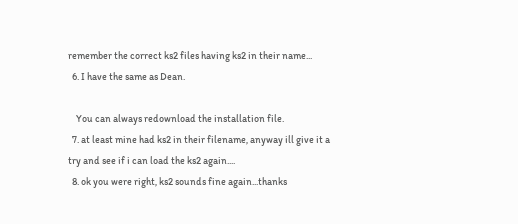remember the correct ks2 files having ks2 in their name...
  6. I have the same as Dean.

    You can always redownload the installation file.
  7. at least mine had ks2 in their filename, anyway ill give it a try and see if i can load the ks2 again....
  8. ok you were right, ks2 sounds fine again...thanks